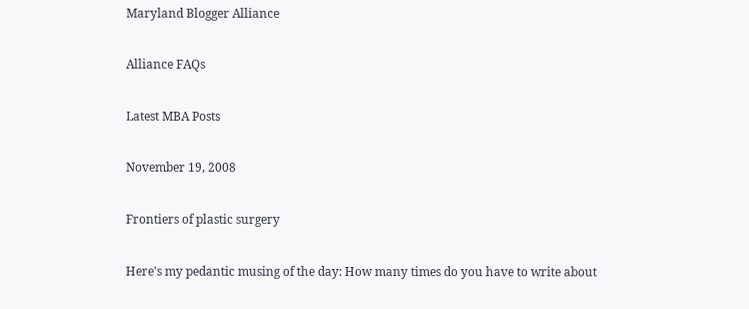Maryland Blogger Alliance

Alliance FAQs

Latest MBA Posts

November 19, 2008

Frontiers of plastic surgery

Here's my pedantic musing of the day: How many times do you have to write about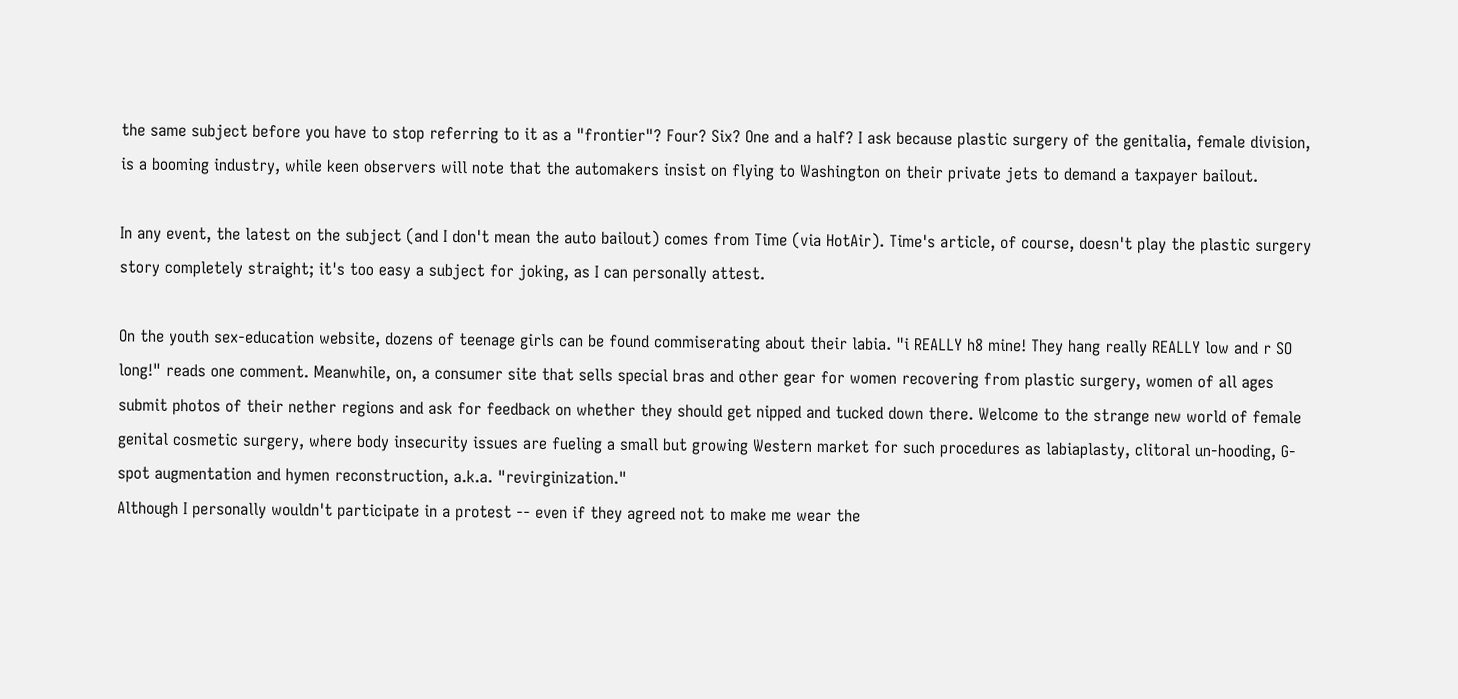the same subject before you have to stop referring to it as a "frontier"? Four? Six? One and a half? I ask because plastic surgery of the genitalia, female division, is a booming industry, while keen observers will note that the automakers insist on flying to Washington on their private jets to demand a taxpayer bailout.

In any event, the latest on the subject (and I don't mean the auto bailout) comes from Time (via HotAir). Time's article, of course, doesn't play the plastic surgery story completely straight; it's too easy a subject for joking, as I can personally attest.

On the youth sex-education website, dozens of teenage girls can be found commiserating about their labia. "i REALLY h8 mine! They hang really REALLY low and r SO long!" reads one comment. Meanwhile, on, a consumer site that sells special bras and other gear for women recovering from plastic surgery, women of all ages submit photos of their nether regions and ask for feedback on whether they should get nipped and tucked down there. Welcome to the strange new world of female genital cosmetic surgery, where body insecurity issues are fueling a small but growing Western market for such procedures as labiaplasty, clitoral un-hooding, G-spot augmentation and hymen reconstruction, a.k.a. "revirginization."
Although I personally wouldn't participate in a protest -- even if they agreed not to make me wear the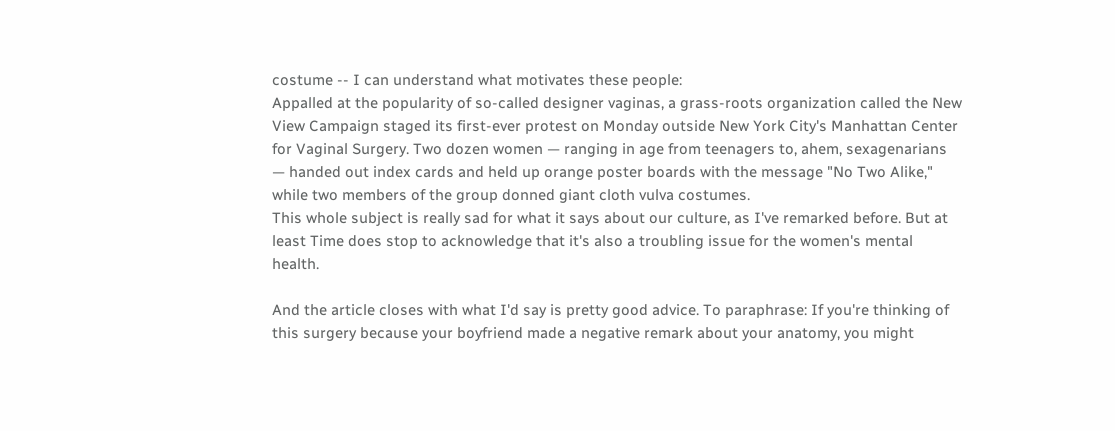costume -- I can understand what motivates these people:
Appalled at the popularity of so-called designer vaginas, a grass-roots organization called the New View Campaign staged its first-ever protest on Monday outside New York City's Manhattan Center for Vaginal Surgery. Two dozen women — ranging in age from teenagers to, ahem, sexagenarians — handed out index cards and held up orange poster boards with the message "No Two Alike," while two members of the group donned giant cloth vulva costumes.
This whole subject is really sad for what it says about our culture, as I've remarked before. But at least Time does stop to acknowledge that it's also a troubling issue for the women's mental health.

And the article closes with what I'd say is pretty good advice. To paraphrase: If you're thinking of this surgery because your boyfriend made a negative remark about your anatomy, you might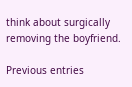think about surgically removing the boyfriend.

Previous entries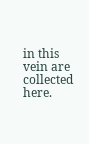in this vein are collected here.